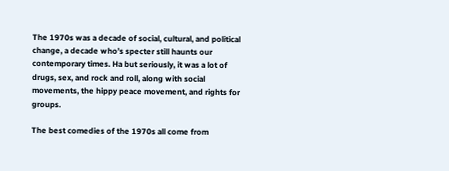The 1970s was a decade of social, cultural, and political change, a decade who’s specter still haunts our contemporary times. Ha but seriously, it was a lot of drugs, sex, and rock and roll, along with social movements, the hippy peace movement, and rights for groups.

The best comedies of the 1970s all come from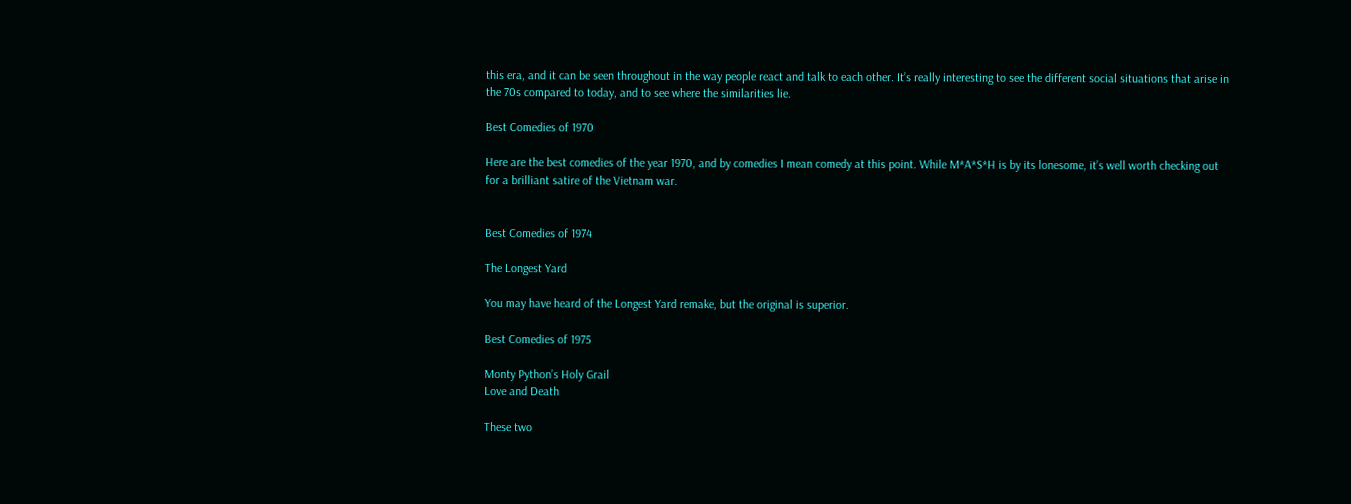this era, and it can be seen throughout in the way people react and talk to each other. It’s really interesting to see the different social situations that arise in the 70s compared to today, and to see where the similarities lie.

Best Comedies of 1970

Here are the best comedies of the year 1970, and by comedies I mean comedy at this point. While M*A*S*H is by its lonesome, it’s well worth checking out for a brilliant satire of the Vietnam war.


Best Comedies of 1974

The Longest Yard

You may have heard of the Longest Yard remake, but the original is superior.

Best Comedies of 1975

Monty Python’s Holy Grail
Love and Death

These two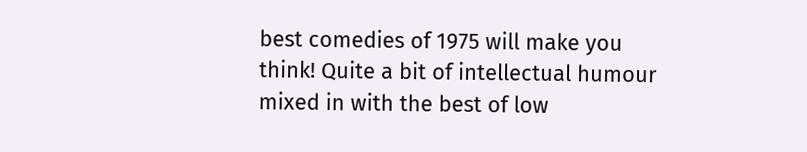best comedies of 1975 will make you think! Quite a bit of intellectual humour mixed in with the best of low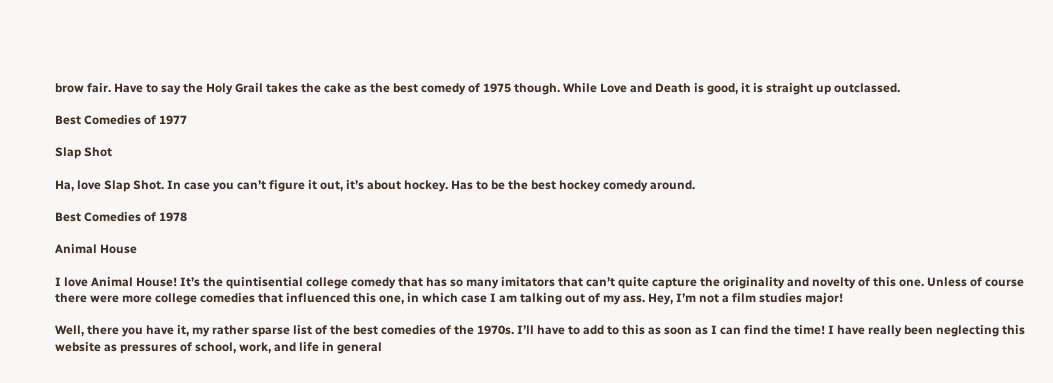brow fair. Have to say the Holy Grail takes the cake as the best comedy of 1975 though. While Love and Death is good, it is straight up outclassed.

Best Comedies of 1977

Slap Shot

Ha, love Slap Shot. In case you can’t figure it out, it’s about hockey. Has to be the best hockey comedy around.

Best Comedies of 1978

Animal House

I love Animal House! It’s the quintisential college comedy that has so many imitators that can’t quite capture the originality and novelty of this one. Unless of course there were more college comedies that influenced this one, in which case I am talking out of my ass. Hey, I’m not a film studies major!

Well, there you have it, my rather sparse list of the best comedies of the 1970s. I’ll have to add to this as soon as I can find the time! I have really been neglecting this website as pressures of school, work, and life in general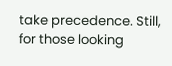take precedence. Still, for those looking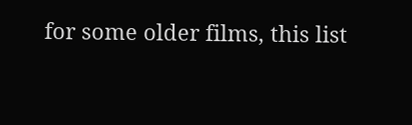for some older films, this list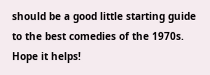should be a good little starting guide to the best comedies of the 1970s. Hope it helps!